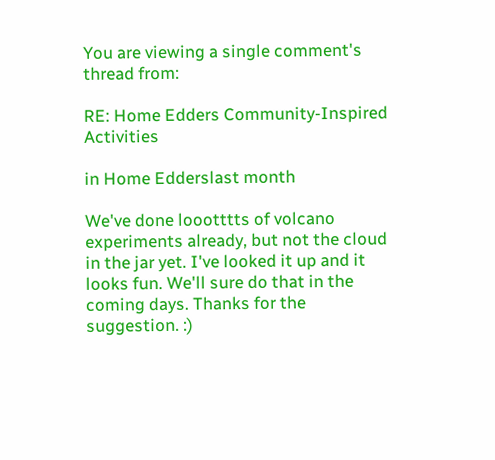You are viewing a single comment's thread from:

RE: Home Edders Community-Inspired Activities

in Home Edderslast month

We've done loootttts of volcano experiments already, but not the cloud in the jar yet. I've looked it up and it looks fun. We'll sure do that in the coming days. Thanks for the suggestion. :)